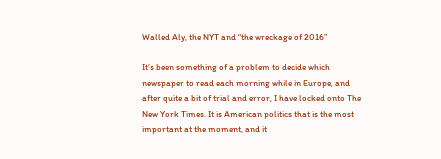Walled Aly, the NYT and “the wreckage of 2016”

It’s been something of a problem to decide which newspaper to read each morning while in Europe, and after quite a bit of trial and error, I have locked onto The New York Times. It is American politics that is the most important at the moment, and it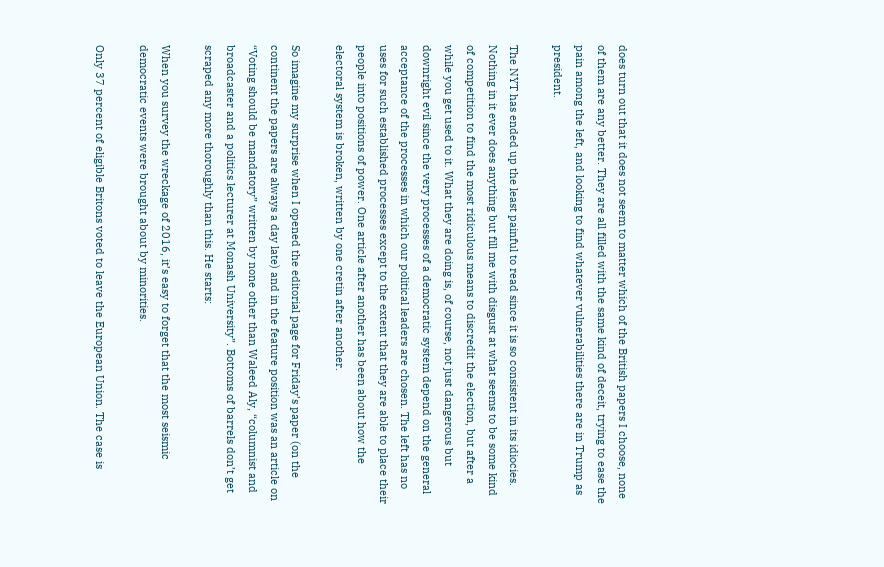does turn out that it does not seem to matter which of the British papers I choose, none of them are any better. They are all filled with the same kind of deceit, trying to ease the pain among the left, and looking to find whatever vulnerabilities there are in Trump as president.

The NYT has ended up the least painful to read since it is so consistent in its idiocies. Nothing in it ever does anything but fill me with disgust at what seems to be some kind of competition to find the most ridiculous means to discredit the election, but after a while you get used to it. What they are doing is, of course, not just dangerous but downright evil since the very processes of a democratic system depend on the general acceptance of the processes in which our political leaders are chosen. The left has no uses for such established processes except to the extent that they are able to place their people into positions of power. One article after another has been about how the electoral system is broken, written by one cretin after another.

So imagine my surprise when I opened the editorial page for Friday’s paper (on the continent the papers are always a day late) and in the feature position was an article on “Voting should be mandatory” written by none other than Waleed Aly, “columnist and broadcaster and a politics lecturer at Monash University”. Bottoms of barrels don’t get scraped any more thoroughly than this. He starts:

When you survey the wreckage of 2016, it’s easy to forget that the most seismic democratic events were brought about by minorities.

Only 37 percent of eligible Britons voted to leave the European Union. The case is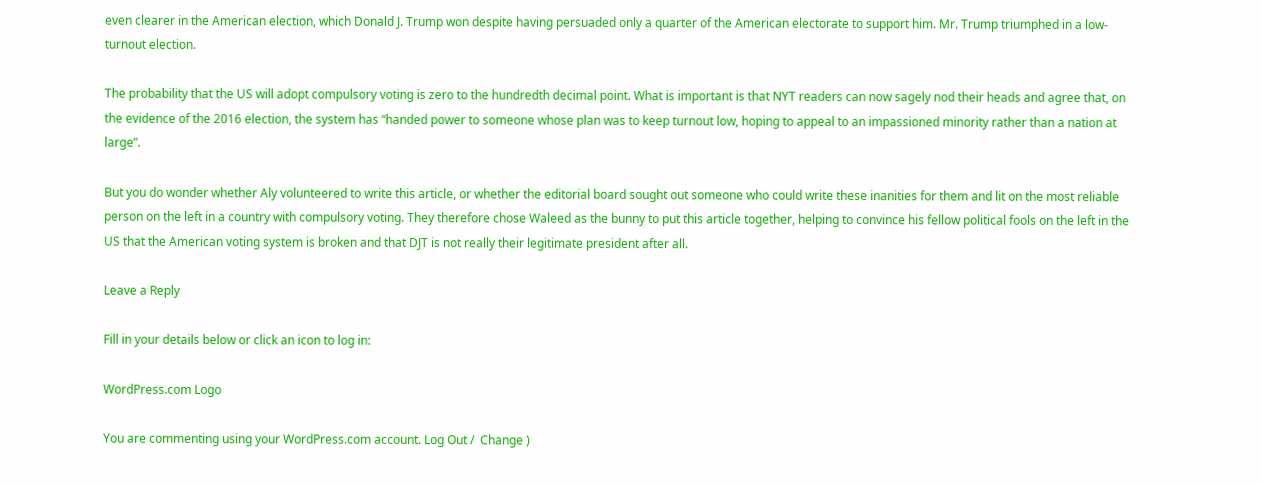even clearer in the American election, which Donald J. Trump won despite having persuaded only a quarter of the American electorate to support him. Mr. Trump triumphed in a low-turnout election.

The probability that the US will adopt compulsory voting is zero to the hundredth decimal point. What is important is that NYT readers can now sagely nod their heads and agree that, on the evidence of the 2016 election, the system has “handed power to someone whose plan was to keep turnout low, hoping to appeal to an impassioned minority rather than a nation at large”.

But you do wonder whether Aly volunteered to write this article, or whether the editorial board sought out someone who could write these inanities for them and lit on the most reliable person on the left in a country with compulsory voting. They therefore chose Waleed as the bunny to put this article together, helping to convince his fellow political fools on the left in the US that the American voting system is broken and that DJT is not really their legitimate president after all.

Leave a Reply

Fill in your details below or click an icon to log in:

WordPress.com Logo

You are commenting using your WordPress.com account. Log Out /  Change )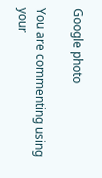Google photo

You are commenting using your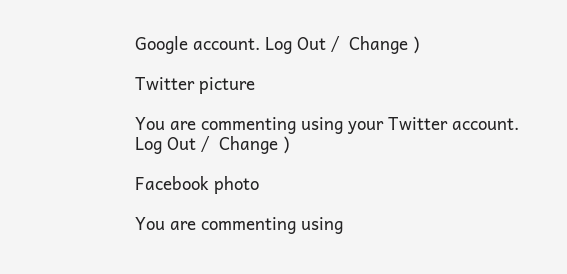Google account. Log Out /  Change )

Twitter picture

You are commenting using your Twitter account. Log Out /  Change )

Facebook photo

You are commenting using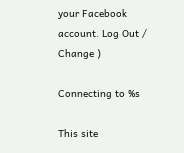your Facebook account. Log Out /  Change )

Connecting to %s

This site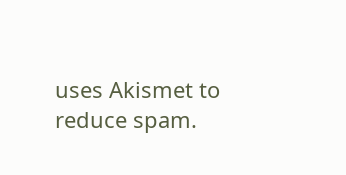uses Akismet to reduce spam.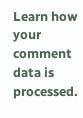Learn how your comment data is processed.